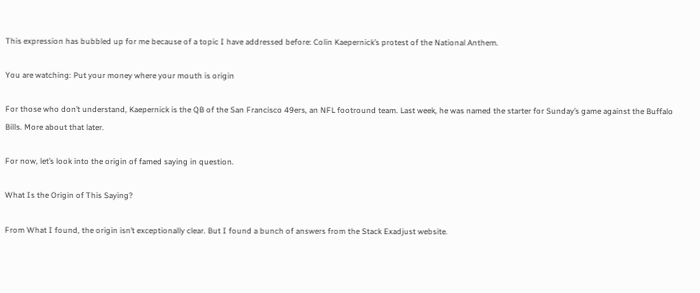This expression has bubbled up for me because of a topic I have addressed before: Colin Kaepernick’s protest of the National Anthem.

You are watching: Put your money where your mouth is origin

For those who don’t understand, Kaepernick is the QB of the San Francisco 49ers, an NFL footround team. Last week, he was named the starter for Sunday’s game against the Buffalo Bills. More about that later.

For now, let’s look into the origin of famed saying in question.

What Is the Origin of This Saying?

From What I found, the origin isn’t exceptionally clear. But I found a bunch of answers from the Stack Exadjust website.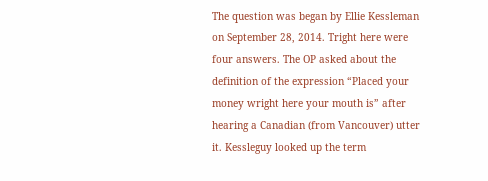The question was began by Ellie Kessleman on September 28, 2014. Tright here were four answers. The OP asked about the definition of the expression “Placed your money wright here your mouth is” after hearing a Canadian (from Vancouver) utter it. Kessleguy looked up the term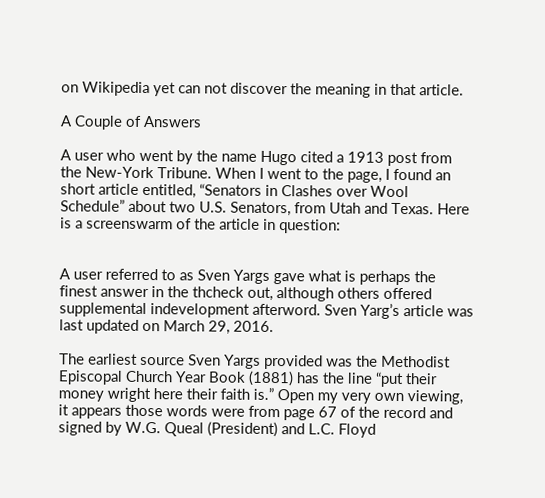on Wikipedia yet can not discover the meaning in that article.

A Couple of Answers

A user who went by the name Hugo cited a 1913 post from the New-York Tribune. When I went to the page, I found an short article entitled, “Senators in Clashes over Wool Schedule” about two U.S. Senators, from Utah and Texas. Here is a screenswarm of the article in question:


A user referred to as Sven Yargs gave what is perhaps the finest answer in the thcheck out, although others offered supplemental indevelopment afterword. Sven Yarg’s article was last updated on March 29, 2016.

The earliest source Sven Yargs provided was the Methodist Episcopal Church Year Book (1881) has the line “put their money wright here their faith is.” Open my very own viewing, it appears those words were from page 67 of the record and signed by W.G. Queal (President) and L.C. Floyd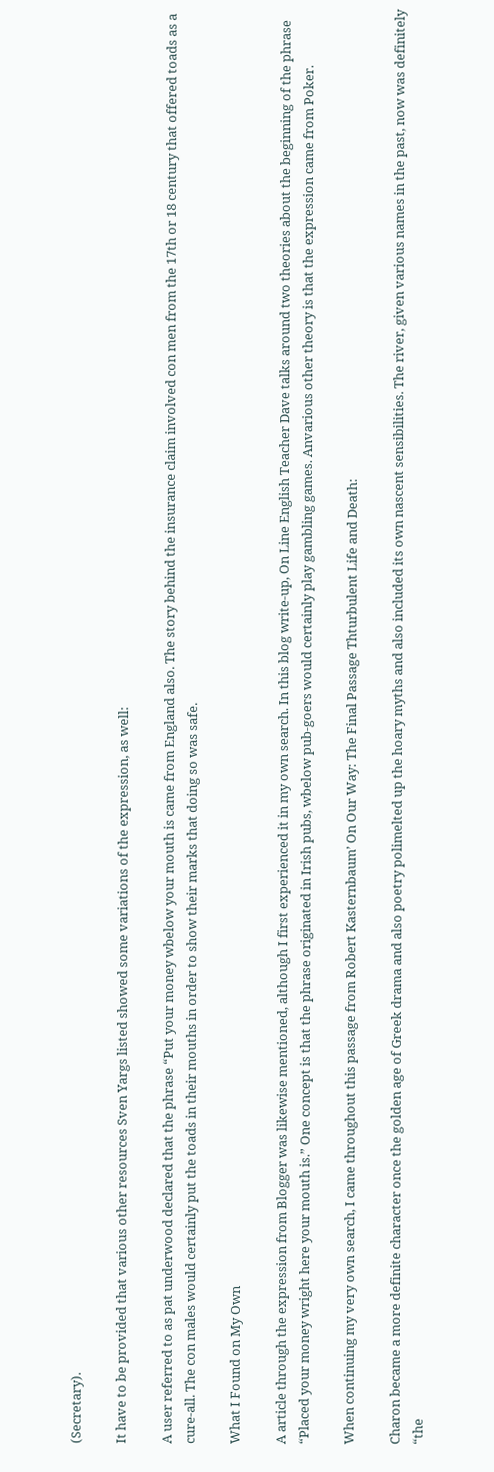(Secretary).

It have to be provided that various other resources Sven Yargs listed showed some variations of the expression, as well:

A user referred to as pat underwood declared that the phrase “Put your money wbelow your mouth is came from England also. The story behind the insurance claim involved con men from the 17th or 18 century that offered toads as a cure-all. The con males would certainly put the toads in their mouths in order to show their marks that doing so was safe.

What I Found on My Own

A article through the expression from Blogger was likewise mentioned, although I first experienced it in my own search. In this blog write-up, On Line English Teacher Dave talks around two theories about the beginning of the phrase “Placed your money wright here your mouth is.” One concept is that the phrase originated in Irish pubs, wbelow pub-goers would certainly play gambling games. Anvarious other theory is that the expression came from Poker.

When continuing my very own search, I came throughout this passage from Robert Kasternbaum’ On Our Way: The Final Passage Thturbulent Life and Death:

Charon became a more definite character once the golden age of Greek drama and also poetry polimelted up the hoary myths and also included its own nascent sensibilities. The river, given various names in the past, now was definitely “the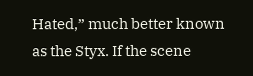Hated,” much better known as the Styx. If the scene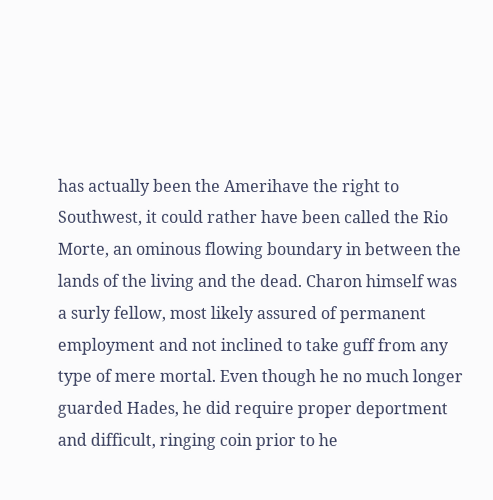has actually been the Amerihave the right to Southwest, it could rather have been called the Rio Morte, an ominous flowing boundary in between the lands of the living and the dead. Charon himself was a surly fellow, most likely assured of permanent employment and not inclined to take guff from any type of mere mortal. Even though he no much longer guarded Hades, he did require proper deportment and difficult, ringing coin prior to he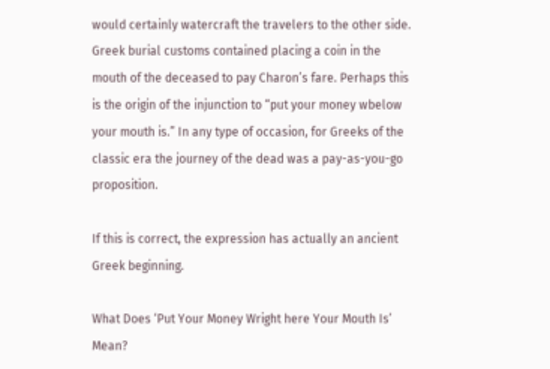would certainly watercraft the travelers to the other side. Greek burial customs contained placing a coin in the mouth of the deceased to pay Charon’s fare. Perhaps this is the origin of the injunction to “put your money wbelow your mouth is.” In any type of occasion, for Greeks of the classic era the journey of the dead was a pay-as-you-go proposition.

If this is correct, the expression has actually an ancient Greek beginning.

What Does ‘Put Your Money Wright here Your Mouth Is’ Mean?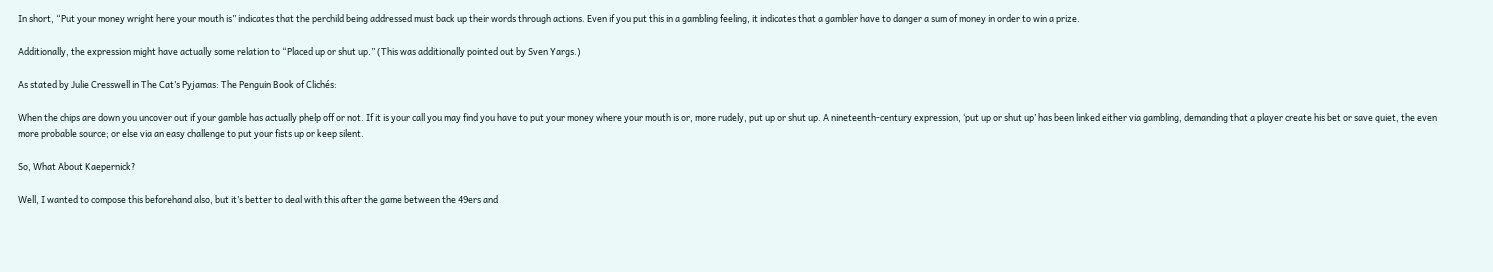In short, “Put your money wright here your mouth is” indicates that the perchild being addressed must back up their words through actions. Even if you put this in a gambling feeling, it indicates that a gambler have to danger a sum of money in order to win a prize.

Additionally, the expression might have actually some relation to “Placed up or shut up.” (This was additionally pointed out by Sven Yargs.)

As stated by Julie Cresswell in The Cat’s Pyjamas: The Penguin Book of Clichés:

When the chips are down you uncover out if your gamble has actually phelp off or not. If it is your call you may find you have to put your money where your mouth is or, more rudely, put up or shut up. A nineteenth-century expression, ‘put up or shut up’ has been linked either via gambling, demanding that a player create his bet or save quiet, the even more probable source; or else via an easy challenge to put your fists up or keep silent.

So, What About Kaepernick?

Well, I wanted to compose this beforehand also, but it’s better to deal with this after the game between the 49ers and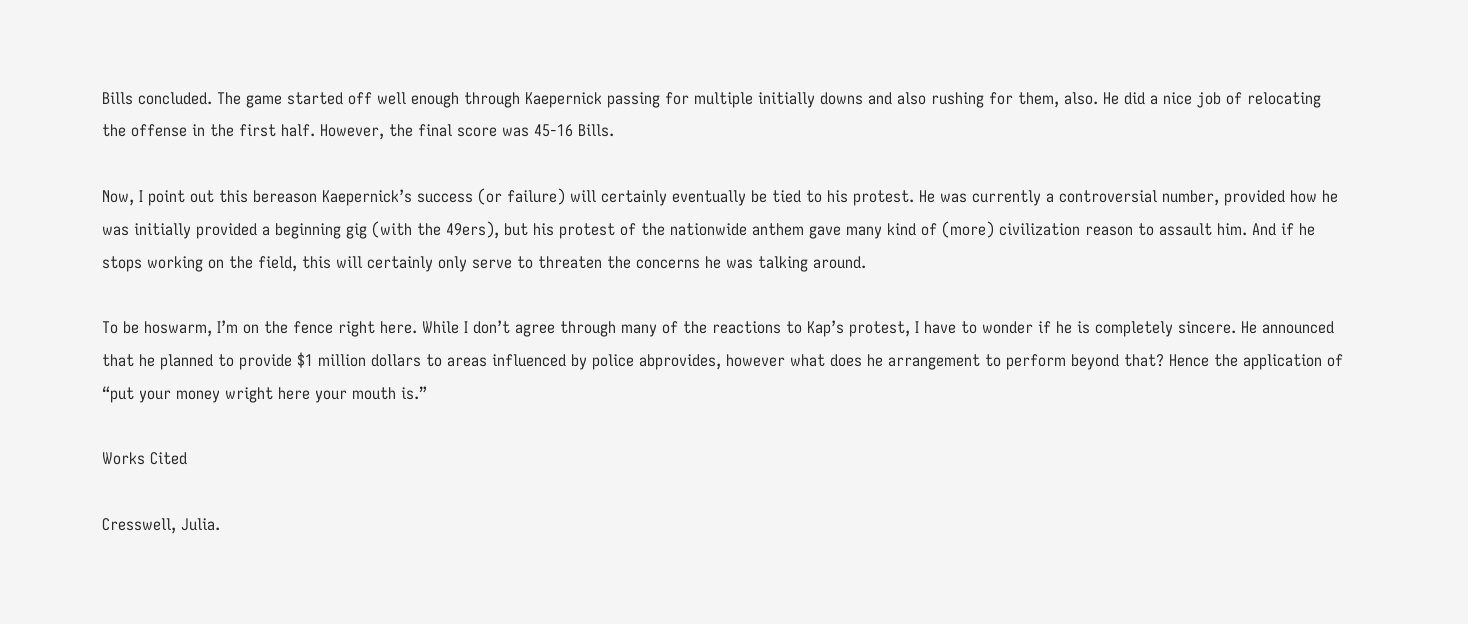Bills concluded. The game started off well enough through Kaepernick passing for multiple initially downs and also rushing for them, also. He did a nice job of relocating the offense in the first half. However, the final score was 45-16 Bills.

Now, I point out this bereason Kaepernick’s success (or failure) will certainly eventually be tied to his protest. He was currently a controversial number, provided how he was initially provided a beginning gig (with the 49ers), but his protest of the nationwide anthem gave many kind of (more) civilization reason to assault him. And if he stops working on the field, this will certainly only serve to threaten the concerns he was talking around.

To be hoswarm, I’m on the fence right here. While I don’t agree through many of the reactions to Kap’s protest, I have to wonder if he is completely sincere. He announced that he planned to provide $1 million dollars to areas influenced by police abprovides, however what does he arrangement to perform beyond that? Hence the application of “put your money wright here your mouth is.”

Works Cited

Cresswell, Julia.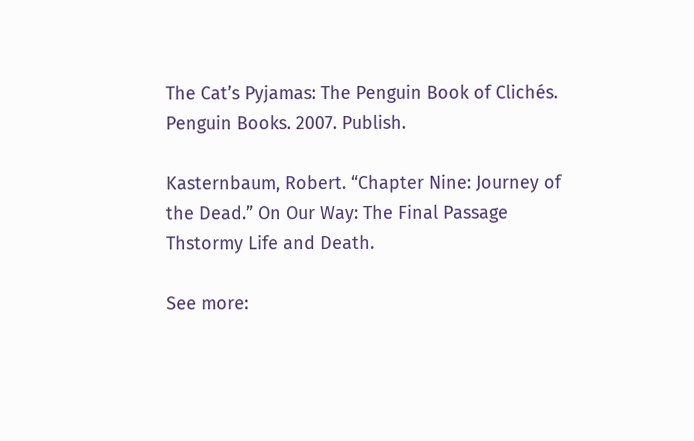The Cat’s Pyjamas: The Penguin Book of Clichés. Penguin Books. 2007. Publish.

Kasternbaum, Robert. “Chapter Nine: Journey of the Dead.” On Our Way: The Final Passage Thstormy Life and Death.

See more: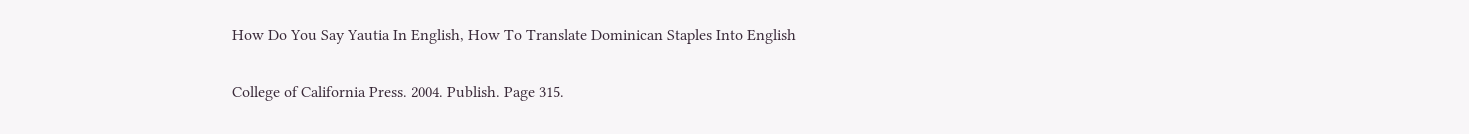How Do You Say Yautia In English, How To Translate Dominican Staples Into English

College of California Press. 2004. Publish. Page 315.